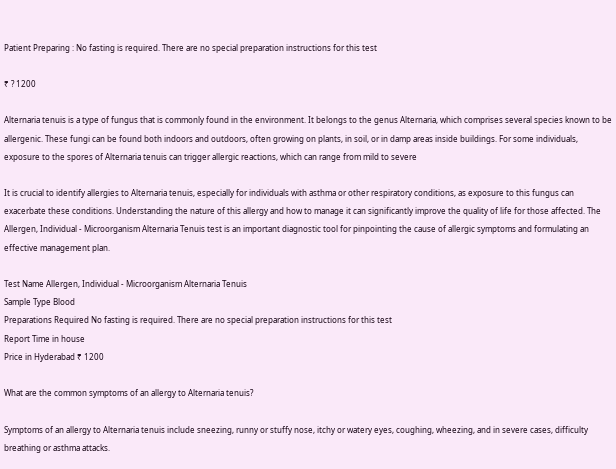Patient Preparing : No fasting is required. There are no special preparation instructions for this test

₹ ? 1200

Alternaria tenuis is a type of fungus that is commonly found in the environment. It belongs to the genus Alternaria, which comprises several species known to be allergenic. These fungi can be found both indoors and outdoors, often growing on plants, in soil, or in damp areas inside buildings. For some individuals, exposure to the spores of Alternaria tenuis can trigger allergic reactions, which can range from mild to severe

It is crucial to identify allergies to Alternaria tenuis, especially for individuals with asthma or other respiratory conditions, as exposure to this fungus can exacerbate these conditions. Understanding the nature of this allergy and how to manage it can significantly improve the quality of life for those affected. The Allergen, Individual - Microorganism Alternaria Tenuis test is an important diagnostic tool for pinpointing the cause of allergic symptoms and formulating an effective management plan.

Test Name Allergen, Individual - Microorganism Alternaria Tenuis
Sample Type Blood
Preparations Required No fasting is required. There are no special preparation instructions for this test
Report Time in house
Price in Hyderabad ₹ 1200

What are the common symptoms of an allergy to Alternaria tenuis?

Symptoms of an allergy to Alternaria tenuis include sneezing, runny or stuffy nose, itchy or watery eyes, coughing, wheezing, and in severe cases, difficulty breathing or asthma attacks.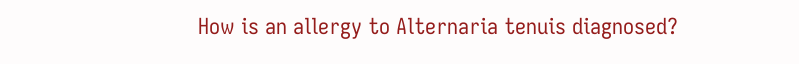How is an allergy to Alternaria tenuis diagnosed?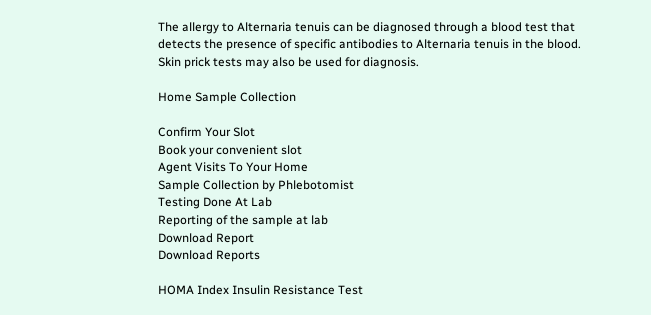The allergy to Alternaria tenuis can be diagnosed through a blood test that detects the presence of specific antibodies to Alternaria tenuis in the blood. Skin prick tests may also be used for diagnosis.

Home Sample Collection

Confirm Your Slot
Book your convenient slot
Agent Visits To Your Home
Sample Collection by Phlebotomist
Testing Done At Lab
Reporting of the sample at lab
Download Report
Download Reports

HOMA Index Insulin Resistance Test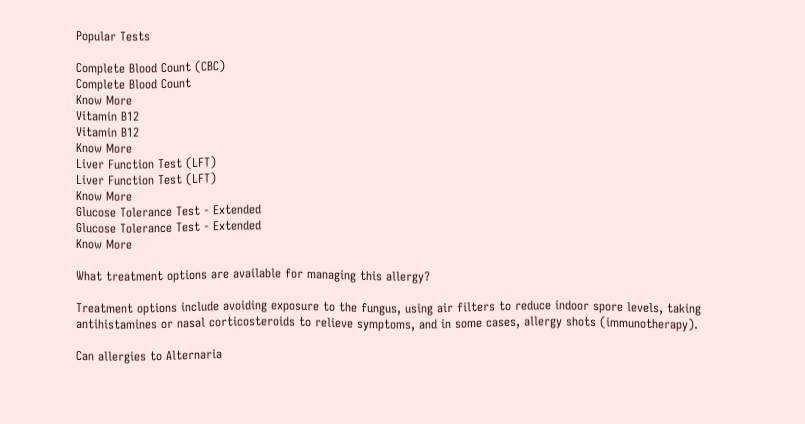Popular Tests

Complete Blood Count (CBC)
Complete Blood Count
Know More
Vitamin B12
Vitamin B12
Know More
Liver Function Test (LFT)
Liver Function Test (LFT)
Know More
Glucose Tolerance Test - Extended
Glucose Tolerance Test - Extended
Know More

What treatment options are available for managing this allergy?

Treatment options include avoiding exposure to the fungus, using air filters to reduce indoor spore levels, taking antihistamines or nasal corticosteroids to relieve symptoms, and in some cases, allergy shots (immunotherapy).

Can allergies to Alternaria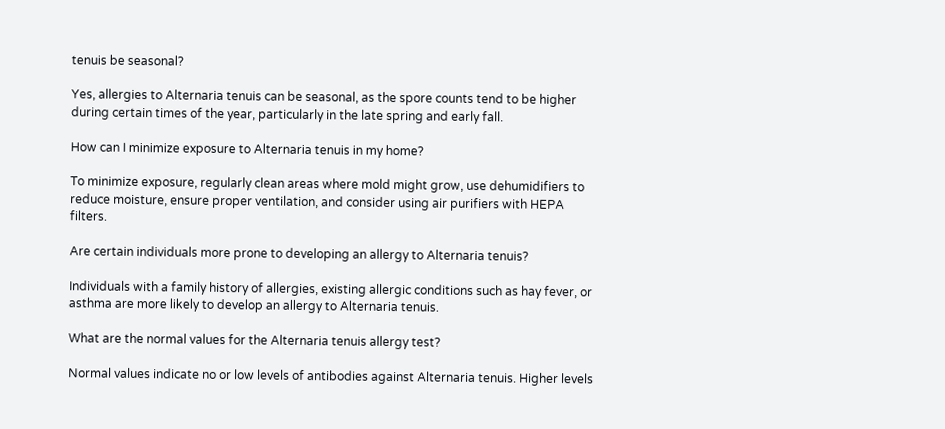tenuis be seasonal?

Yes, allergies to Alternaria tenuis can be seasonal, as the spore counts tend to be higher during certain times of the year, particularly in the late spring and early fall.

How can I minimize exposure to Alternaria tenuis in my home?

To minimize exposure, regularly clean areas where mold might grow, use dehumidifiers to reduce moisture, ensure proper ventilation, and consider using air purifiers with HEPA filters.

Are certain individuals more prone to developing an allergy to Alternaria tenuis?

Individuals with a family history of allergies, existing allergic conditions such as hay fever, or asthma are more likely to develop an allergy to Alternaria tenuis.

What are the normal values for the Alternaria tenuis allergy test?

Normal values indicate no or low levels of antibodies against Alternaria tenuis. Higher levels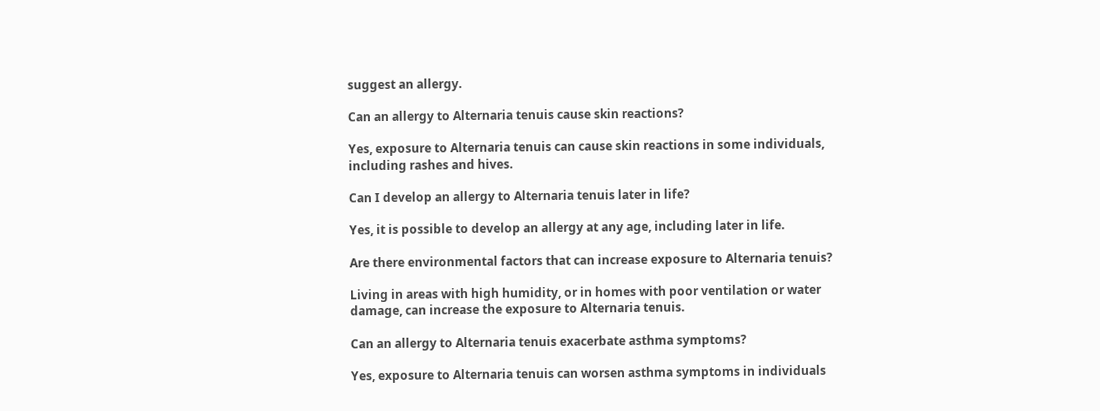suggest an allergy.

Can an allergy to Alternaria tenuis cause skin reactions?

Yes, exposure to Alternaria tenuis can cause skin reactions in some individuals, including rashes and hives.

Can I develop an allergy to Alternaria tenuis later in life?

Yes, it is possible to develop an allergy at any age, including later in life.

Are there environmental factors that can increase exposure to Alternaria tenuis?

Living in areas with high humidity, or in homes with poor ventilation or water damage, can increase the exposure to Alternaria tenuis.

Can an allergy to Alternaria tenuis exacerbate asthma symptoms?

Yes, exposure to Alternaria tenuis can worsen asthma symptoms in individuals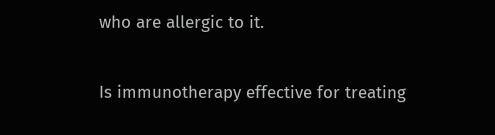who are allergic to it.

Is immunotherapy effective for treating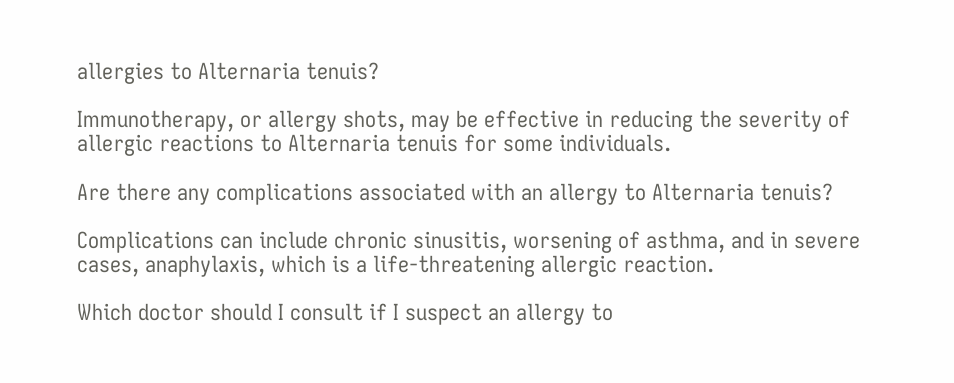allergies to Alternaria tenuis?

Immunotherapy, or allergy shots, may be effective in reducing the severity of allergic reactions to Alternaria tenuis for some individuals.

Are there any complications associated with an allergy to Alternaria tenuis?

Complications can include chronic sinusitis, worsening of asthma, and in severe cases, anaphylaxis, which is a life-threatening allergic reaction.

Which doctor should I consult if I suspect an allergy to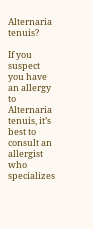Alternaria tenuis?

If you suspect you have an allergy to Alternaria tenuis, it’s best to consult an allergist who specializes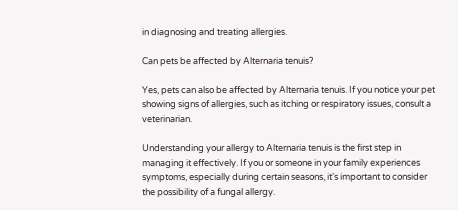in diagnosing and treating allergies.

Can pets be affected by Alternaria tenuis?

Yes, pets can also be affected by Alternaria tenuis. If you notice your pet showing signs of allergies, such as itching or respiratory issues, consult a veterinarian.

Understanding your allergy to Alternaria tenuis is the first step in managing it effectively. If you or someone in your family experiences symptoms, especially during certain seasons, it's important to consider the possibility of a fungal allergy.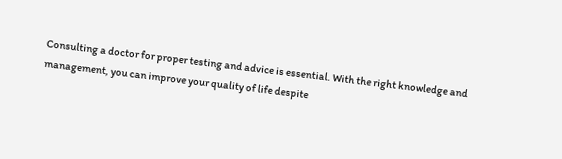Consulting a doctor for proper testing and advice is essential. With the right knowledge and management, you can improve your quality of life despite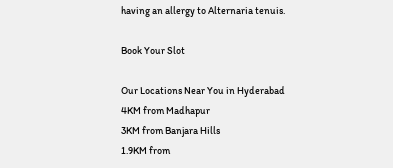having an allergy to Alternaria tenuis.

Book Your Slot

Our Locations Near You in Hyderabad
4KM from Madhapur
3KM from Banjara Hills
1.9KM from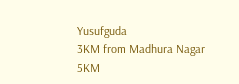Yusufguda
3KM from Madhura Nagar
5KM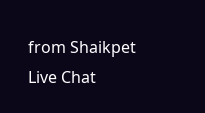from Shaikpet
Live Chat